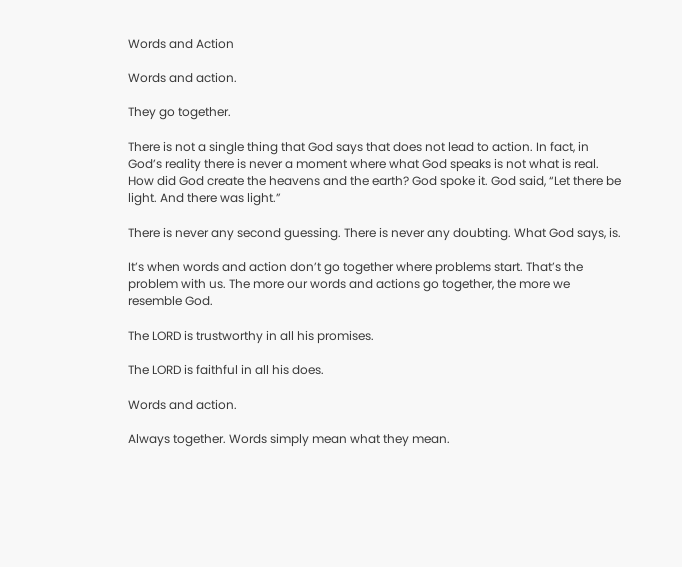Words and Action

Words and action.

They go together.

There is not a single thing that God says that does not lead to action. In fact, in God’s reality there is never a moment where what God speaks is not what is real. How did God create the heavens and the earth? God spoke it. God said, “Let there be light. And there was light.”

There is never any second guessing. There is never any doubting. What God says, is.

It’s when words and action don’t go together where problems start. That’s the problem with us. The more our words and actions go together, the more we resemble God.

The LORD is trustworthy in all his promises.

The LORD is faithful in all his does.

Words and action.

Always together. Words simply mean what they mean.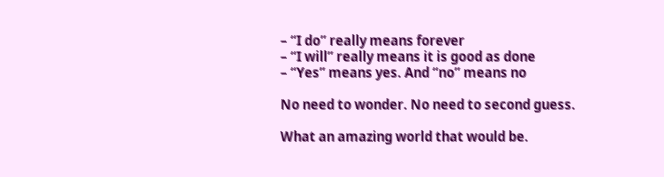– “I do” really means forever
– “I will” really means it is good as done
– “Yes” means yes. And “no” means no

No need to wonder. No need to second guess.

What an amazing world that would be.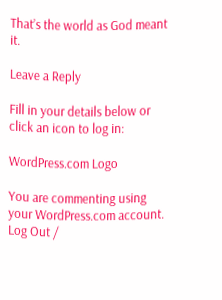That’s the world as God meant it.

Leave a Reply

Fill in your details below or click an icon to log in:

WordPress.com Logo

You are commenting using your WordPress.com account. Log Out /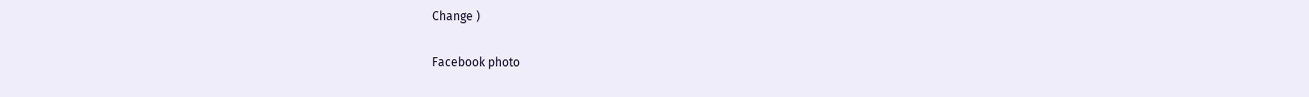Change )

Facebook photo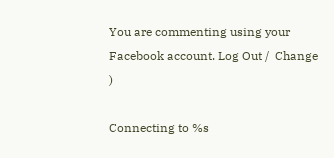You are commenting using your Facebook account. Log Out /  Change )

Connecting to %s